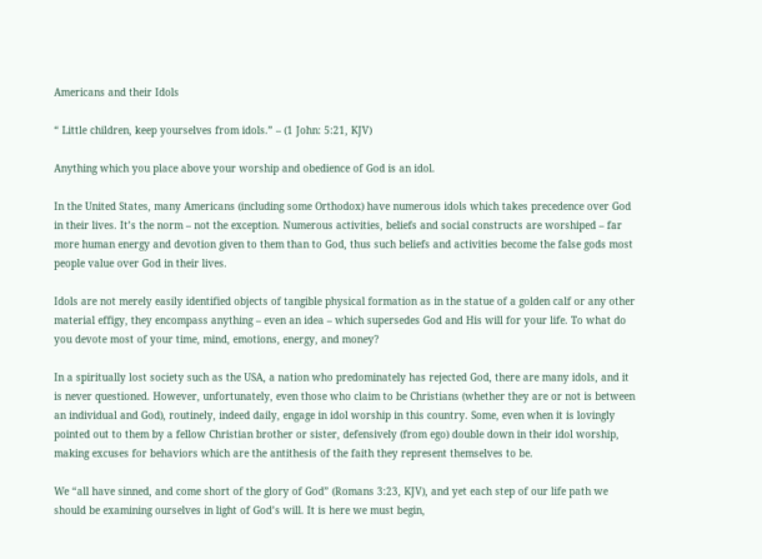Americans and their Idols

“ Little children, keep yourselves from idols.” – (1 John: 5:21, KJV)

Anything which you place above your worship and obedience of God is an idol.

In the United States, many Americans (including some Orthodox) have numerous idols which takes precedence over God in their lives. It’s the norm – not the exception. Numerous activities, beliefs and social constructs are worshiped – far more human energy and devotion given to them than to God, thus such beliefs and activities become the false gods most people value over God in their lives.

Idols are not merely easily identified objects of tangible physical formation as in the statue of a golden calf or any other material effigy, they encompass anything – even an idea – which supersedes God and His will for your life. To what do you devote most of your time, mind, emotions, energy, and money?

In a spiritually lost society such as the USA, a nation who predominately has rejected God, there are many idols, and it is never questioned. However, unfortunately, even those who claim to be Christians (whether they are or not is between an individual and God), routinely, indeed daily, engage in idol worship in this country. Some, even when it is lovingly pointed out to them by a fellow Christian brother or sister, defensively (from ego) double down in their idol worship, making excuses for behaviors which are the antithesis of the faith they represent themselves to be.

We “all have sinned, and come short of the glory of God” (Romans 3:23, KJV), and yet each step of our life path we should be examining ourselves in light of God’s will. It is here we must begin,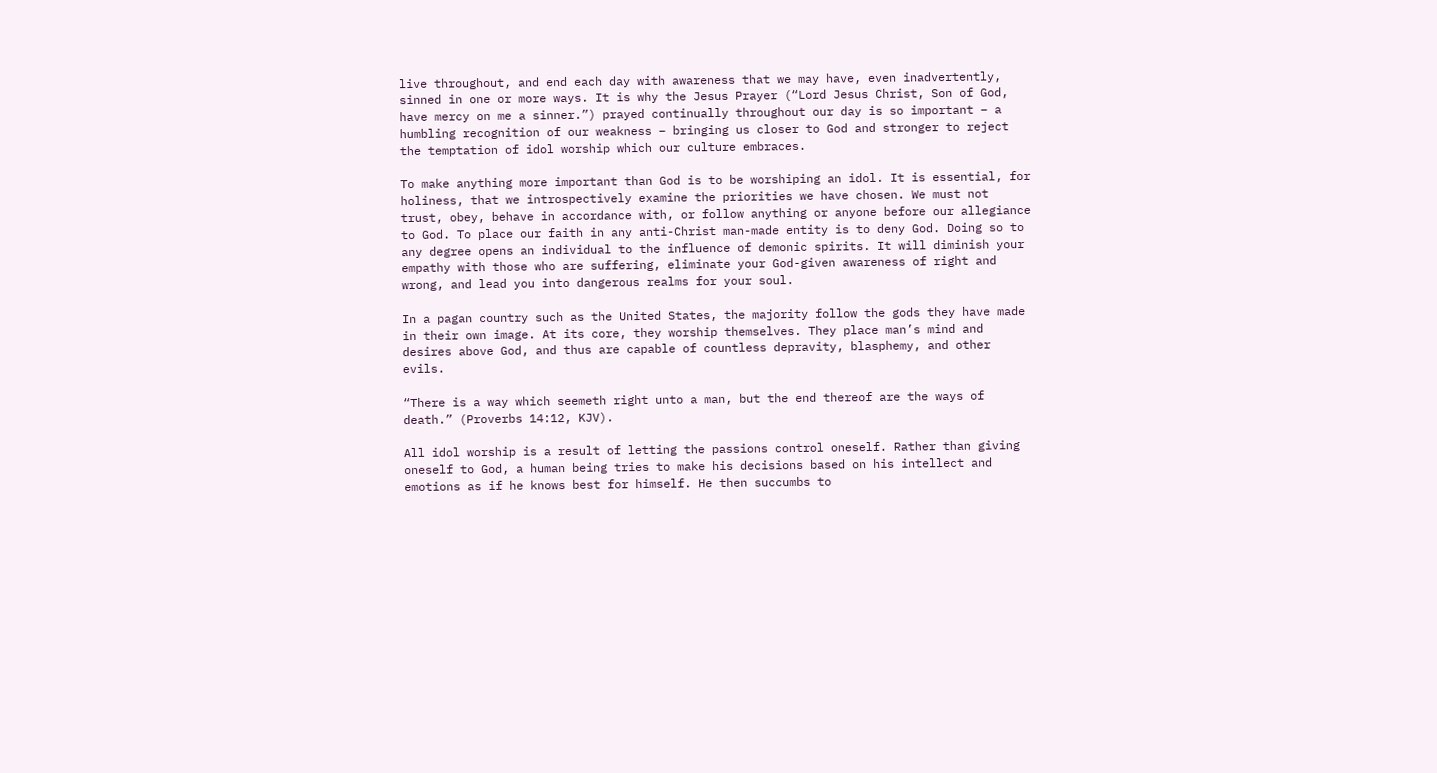live throughout, and end each day with awareness that we may have, even inadvertently, sinned in one or more ways. It is why the Jesus Prayer (“Lord Jesus Christ, Son of God, have mercy on me a sinner.”) prayed continually throughout our day is so important – a humbling recognition of our weakness – bringing us closer to God and stronger to reject the temptation of idol worship which our culture embraces.

To make anything more important than God is to be worshiping an idol. It is essential, for holiness, that we introspectively examine the priorities we have chosen. We must not trust, obey, behave in accordance with, or follow anything or anyone before our allegiance to God. To place our faith in any anti-Christ man-made entity is to deny God. Doing so to any degree opens an individual to the influence of demonic spirits. It will diminish your empathy with those who are suffering, eliminate your God-given awareness of right and wrong, and lead you into dangerous realms for your soul.

In a pagan country such as the United States, the majority follow the gods they have made in their own image. At its core, they worship themselves. They place man’s mind and desires above God, and thus are capable of countless depravity, blasphemy, and other evils.

“There is a way which seemeth right unto a man, but the end thereof are the ways of death.” (Proverbs 14:12, KJV).

All idol worship is a result of letting the passions control oneself. Rather than giving oneself to God, a human being tries to make his decisions based on his intellect and emotions as if he knows best for himself. He then succumbs to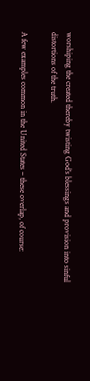worshiping the created thereby twisting God’s blessings and provision into sinful distortions of the truth.

A few examples common in the United States – these overlap, of course: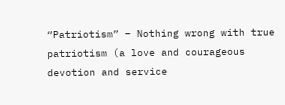“Patriotism” – Nothing wrong with true patriotism (a love and courageous devotion and service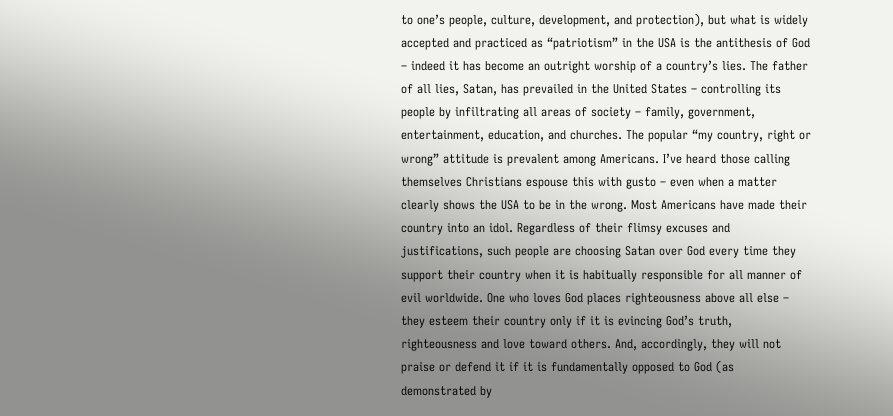to one’s people, culture, development, and protection), but what is widely accepted and practiced as “patriotism” in the USA is the antithesis of God – indeed it has become an outright worship of a country’s lies. The father of all lies, Satan, has prevailed in the United States – controlling its people by infiltrating all areas of society – family, government, entertainment, education, and churches. The popular “my country, right or wrong” attitude is prevalent among Americans. I’ve heard those calling themselves Christians espouse this with gusto – even when a matter clearly shows the USA to be in the wrong. Most Americans have made their country into an idol. Regardless of their flimsy excuses and justifications, such people are choosing Satan over God every time they support their country when it is habitually responsible for all manner of evil worldwide. One who loves God places righteousness above all else – they esteem their country only if it is evincing God’s truth, righteousness and love toward others. And, accordingly, they will not praise or defend it if it is fundamentally opposed to God (as demonstrated by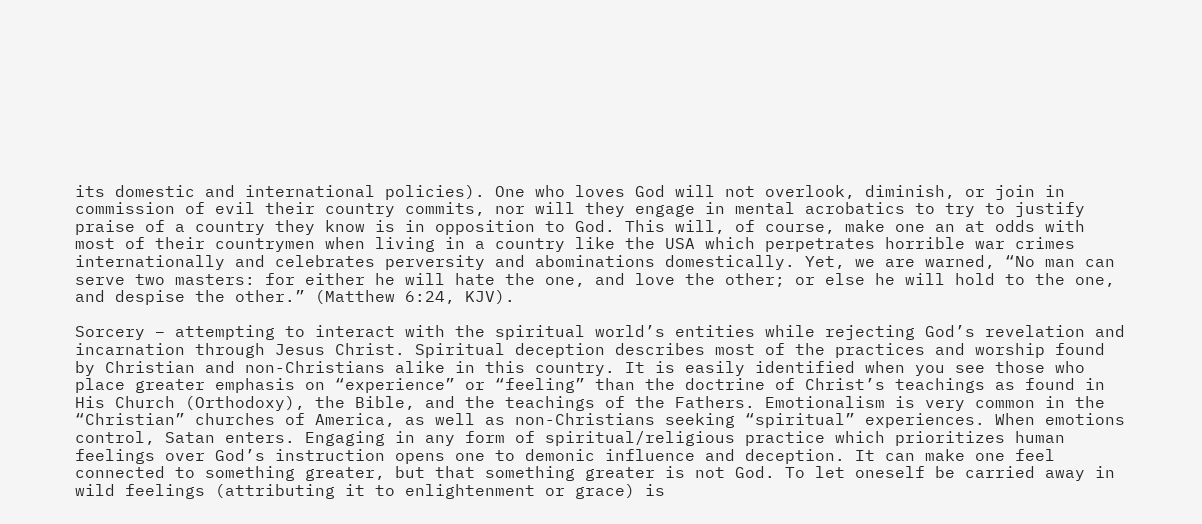its domestic and international policies). One who loves God will not overlook, diminish, or join in commission of evil their country commits, nor will they engage in mental acrobatics to try to justify praise of a country they know is in opposition to God. This will, of course, make one an at odds with most of their countrymen when living in a country like the USA which perpetrates horrible war crimes internationally and celebrates perversity and abominations domestically. Yet, we are warned, “No man can serve two masters: for either he will hate the one, and love the other; or else he will hold to the one, and despise the other.” (Matthew 6:24, KJV).

Sorcery – attempting to interact with the spiritual world’s entities while rejecting God’s revelation and incarnation through Jesus Christ. Spiritual deception describes most of the practices and worship found by Christian and non-Christians alike in this country. It is easily identified when you see those who place greater emphasis on “experience” or “feeling” than the doctrine of Christ’s teachings as found in His Church (Orthodoxy), the Bible, and the teachings of the Fathers. Emotionalism is very common in the “Christian” churches of America, as well as non-Christians seeking “spiritual” experiences. When emotions control, Satan enters. Engaging in any form of spiritual/religious practice which prioritizes human feelings over God’s instruction opens one to demonic influence and deception. It can make one feel connected to something greater, but that something greater is not God. To let oneself be carried away in wild feelings (attributing it to enlightenment or grace) is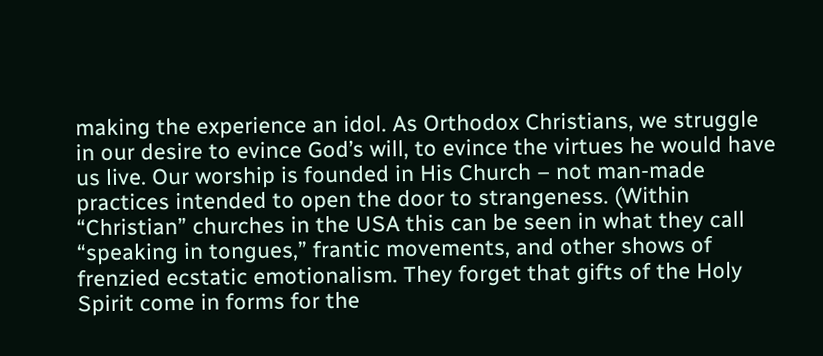making the experience an idol. As Orthodox Christians, we struggle in our desire to evince God’s will, to evince the virtues he would have us live. Our worship is founded in His Church – not man-made practices intended to open the door to strangeness. (Within “Christian” churches in the USA this can be seen in what they call “speaking in tongues,” frantic movements, and other shows of frenzied ecstatic emotionalism. They forget that gifts of the Holy Spirit come in forms for the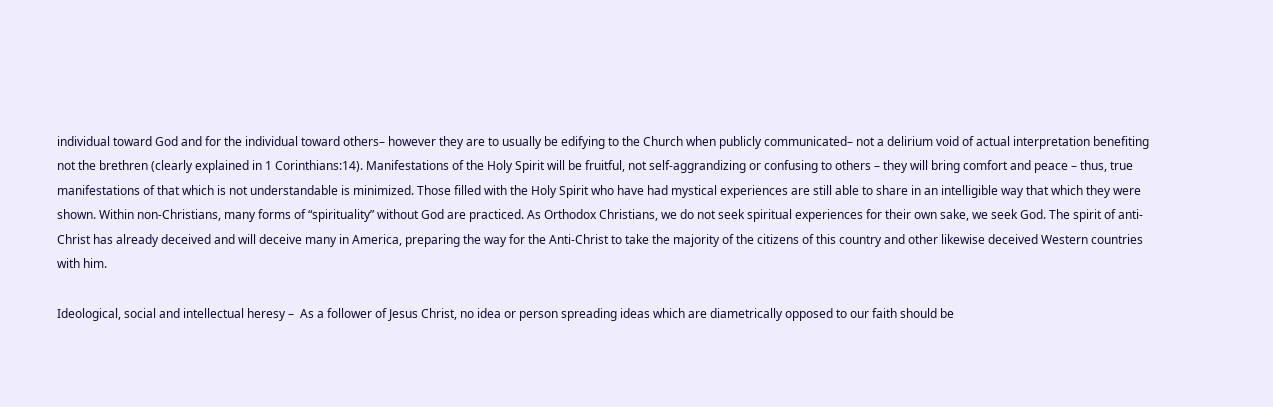individual toward God and for the individual toward others– however they are to usually be edifying to the Church when publicly communicated– not a delirium void of actual interpretation benefiting not the brethren (clearly explained in 1 Corinthians:14). Manifestations of the Holy Spirit will be fruitful, not self-aggrandizing or confusing to others – they will bring comfort and peace – thus, true manifestations of that which is not understandable is minimized. Those filled with the Holy Spirit who have had mystical experiences are still able to share in an intelligible way that which they were shown. Within non-Christians, many forms of “spirituality” without God are practiced. As Orthodox Christians, we do not seek spiritual experiences for their own sake, we seek God. The spirit of anti-Christ has already deceived and will deceive many in America, preparing the way for the Anti-Christ to take the majority of the citizens of this country and other likewise deceived Western countries with him.

Ideological, social and intellectual heresy –  As a follower of Jesus Christ, no idea or person spreading ideas which are diametrically opposed to our faith should be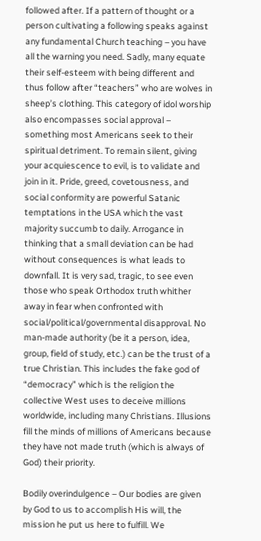followed after. If a pattern of thought or a person cultivating a following speaks against any fundamental Church teaching – you have all the warning you need. Sadly, many equate their self-esteem with being different and thus follow after “teachers” who are wolves in sheep’s clothing. This category of idol worship also encompasses social approval – something most Americans seek to their spiritual detriment. To remain silent, giving your acquiescence to evil, is to validate and join in it. Pride, greed, covetousness, and social conformity are powerful Satanic temptations in the USA which the vast majority succumb to daily. Arrogance in thinking that a small deviation can be had without consequences is what leads to downfall. It is very sad, tragic, to see even those who speak Orthodox truth whither away in fear when confronted with social/political/governmental disapproval. No man-made authority (be it a person, idea, group, field of study, etc.) can be the trust of a true Christian. This includes the fake god of “democracy” which is the religion the collective West uses to deceive millions worldwide, including many Christians. Illusions fill the minds of millions of Americans because they have not made truth (which is always of God) their priority.

Bodily overindulgence – Our bodies are given by God to us to accomplish His will, the mission he put us here to fulfill. We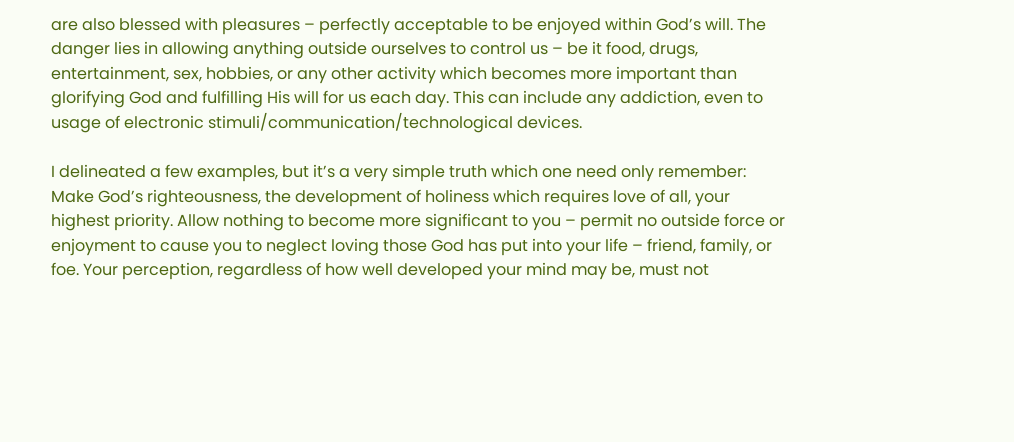are also blessed with pleasures – perfectly acceptable to be enjoyed within God’s will. The danger lies in allowing anything outside ourselves to control us – be it food, drugs, entertainment, sex, hobbies, or any other activity which becomes more important than glorifying God and fulfilling His will for us each day. This can include any addiction, even to usage of electronic stimuli/communication/technological devices.

I delineated a few examples, but it’s a very simple truth which one need only remember: Make God’s righteousness, the development of holiness which requires love of all, your highest priority. Allow nothing to become more significant to you – permit no outside force or enjoyment to cause you to neglect loving those God has put into your life – friend, family, or foe. Your perception, regardless of how well developed your mind may be, must not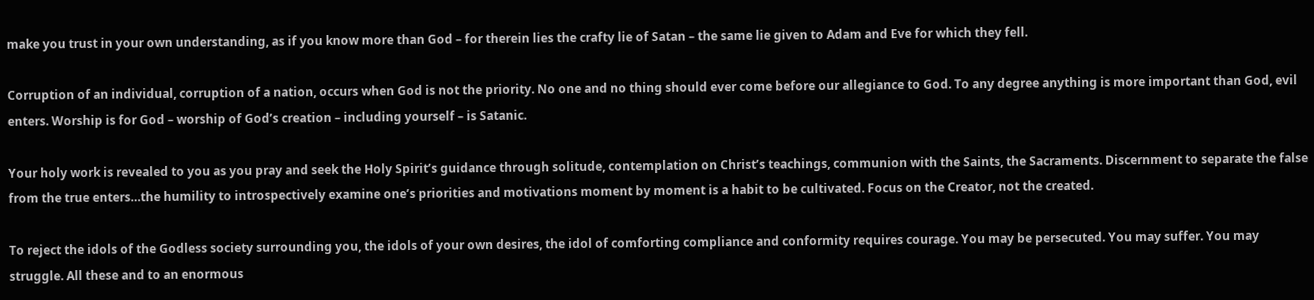make you trust in your own understanding, as if you know more than God – for therein lies the crafty lie of Satan – the same lie given to Adam and Eve for which they fell.

Corruption of an individual, corruption of a nation, occurs when God is not the priority. No one and no thing should ever come before our allegiance to God. To any degree anything is more important than God, evil enters. Worship is for God – worship of God’s creation – including yourself – is Satanic.

Your holy work is revealed to you as you pray and seek the Holy Spirit’s guidance through solitude, contemplation on Christ’s teachings, communion with the Saints, the Sacraments. Discernment to separate the false from the true enters…the humility to introspectively examine one’s priorities and motivations moment by moment is a habit to be cultivated. Focus on the Creator, not the created.

To reject the idols of the Godless society surrounding you, the idols of your own desires, the idol of comforting compliance and conformity requires courage. You may be persecuted. You may suffer. You may struggle. All these and to an enormous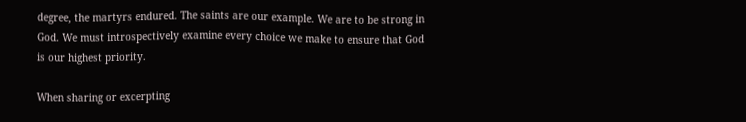degree, the martyrs endured. The saints are our example. We are to be strong in God. We must introspectively examine every choice we make to ensure that God is our highest priority.

When sharing or excerpting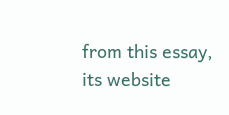from this essay, its website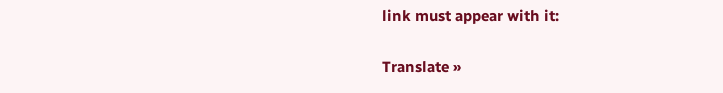link must appear with it:

Translate »